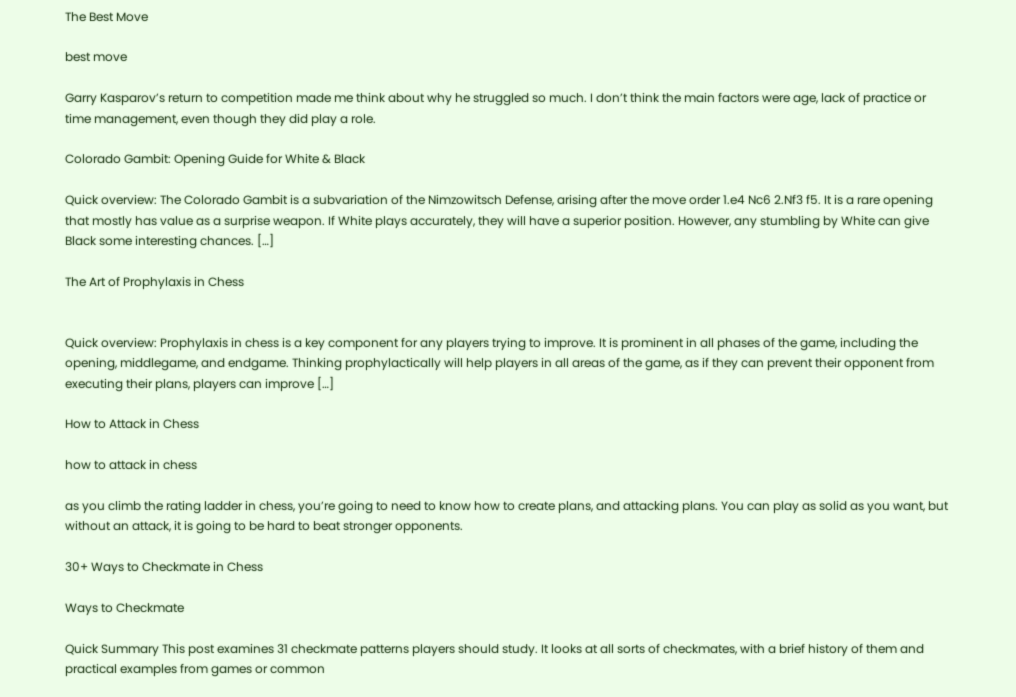The Best Move

best move

Garry Kasparov’s return to competition made me think about why he struggled so much. I don’t think the main factors were age, lack of practice or time management, even though they did play a role.

Colorado Gambit: Opening Guide for White & Black

Quick overview: The Colorado Gambit is a subvariation of the Nimzowitsch Defense, arising after the move order 1.e4 Nc6 2.Nf3 f5. It is a rare opening that mostly has value as a surprise weapon. If White plays accurately, they will have a superior position. However, any stumbling by White can give Black some interesting chances. […]

The Art of Prophylaxis in Chess


Quick overview: Prophylaxis in chess is a key component for any players trying to improve. It is prominent in all phases of the game, including the opening, middlegame, and endgame. Thinking prophylactically will help players in all areas of the game, as if they can prevent their opponent from executing their plans, players can improve […]

How to Attack in Chess

how to attack in chess

as you climb the rating ladder in chess, you’re going to need to know how to create plans, and attacking plans. You can play as solid as you want, but without an attack, it is going to be hard to beat stronger opponents.

30+ Ways to Checkmate in Chess

Ways to Checkmate

Quick Summary This post examines 31 checkmate patterns players should study. It looks at all sorts of checkmates, with a brief history of them and practical examples from games or common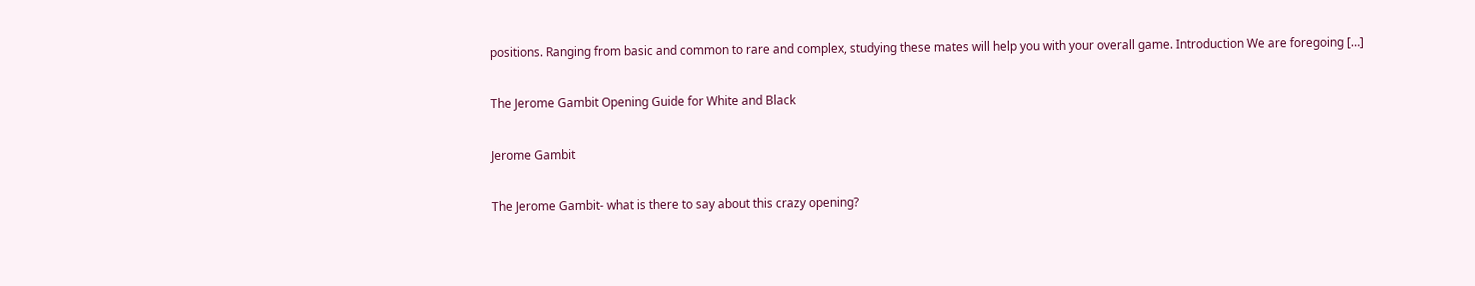positions. Ranging from basic and common to rare and complex, studying these mates will help you with your overall game. Introduction We are foregoing […]

The Jerome Gambit Opening Guide for White and Black

Jerome Gambit

The Jerome Gambit- what is there to say about this crazy opening?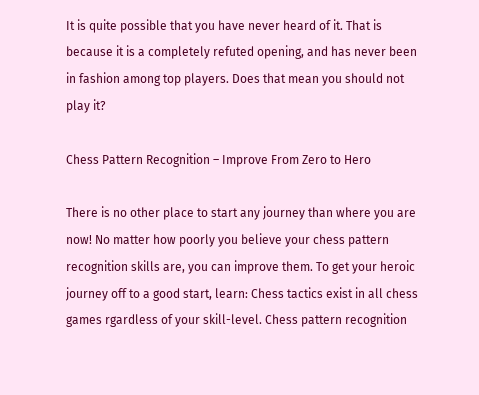It is quite possible that you have never heard of it. That is because it is a completely refuted opening, and has never been in fashion among top players. Does that mean you should not play it?

Chess Pattern Recognition – Improve From Zero to Hero

There is no other place to start any journey than where you are now! No matter how poorly you believe your chess pattern recognition skills are, you can improve them. To get your heroic journey off to a good start, learn: Chess tactics exist in all chess games rgardless of your skill-level. Chess pattern recognition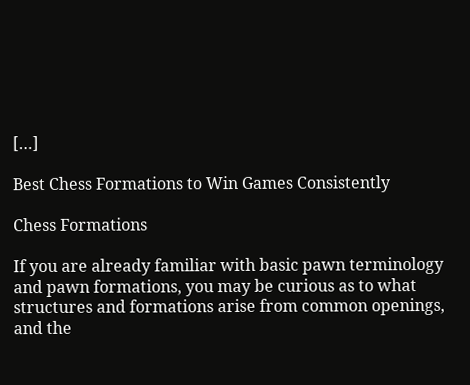[…]

Best Chess Formations to Win Games Consistently

Chess Formations

If you are already familiar with basic pawn terminology and pawn formations, you may be curious as to what structures and formations arise from common openings, and the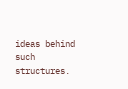ideas behind such structures.